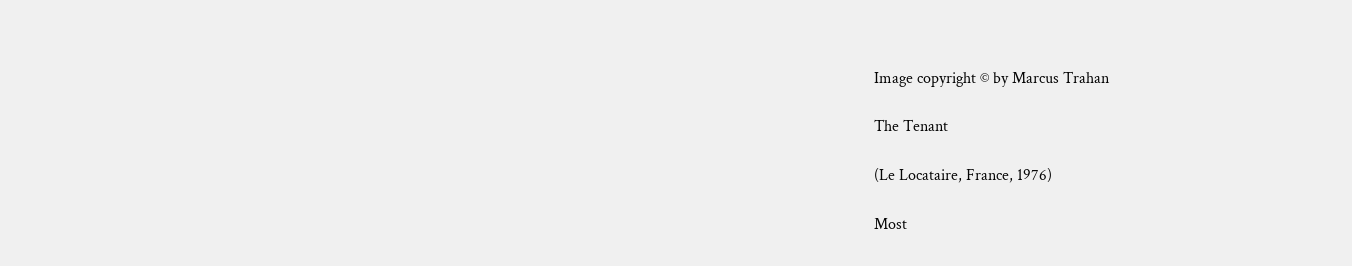Image copyright © by Marcus Trahan

The Tenant

(Le Locataire, France, 1976)

Most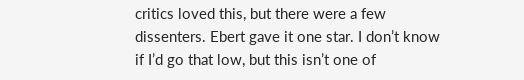critics loved this, but there were a few dissenters. Ebert gave it one star. I don’t know if I’d go that low, but this isn’t one of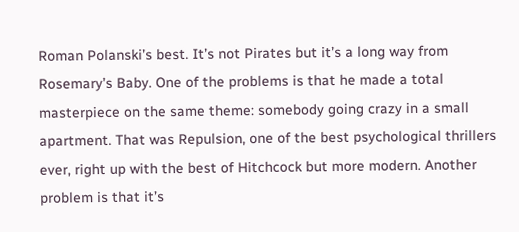Roman Polanski’s best. It’s not Pirates but it’s a long way from Rosemary’s Baby. One of the problems is that he made a total masterpiece on the same theme: somebody going crazy in a small apartment. That was Repulsion, one of the best psychological thrillers ever, right up with the best of Hitchcock but more modern. Another problem is that it’s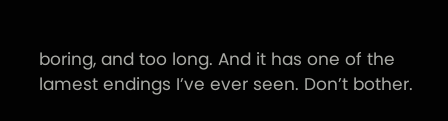boring, and too long. And it has one of the lamest endings I’ve ever seen. Don’t bother.